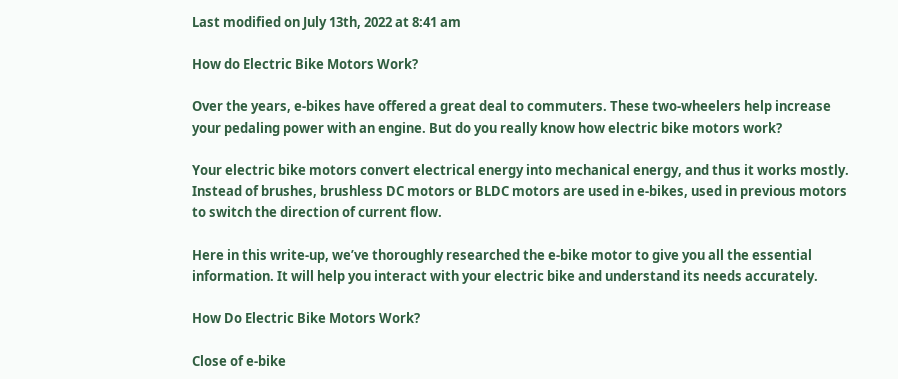Last modified on July 13th, 2022 at 8:41 am

How do Electric Bike Motors Work?

Over the years, e-bikes have offered a great deal to commuters. These two-wheelers help increase your pedaling power with an engine. But do you really know how electric bike motors work?

Your electric bike motors convert electrical energy into mechanical energy, and thus it works mostly. Instead of brushes, brushless DC motors or BLDC motors are used in e-bikes, used in previous motors to switch the direction of current flow.

Here in this write-up, we’ve thoroughly researched the e-bike motor to give you all the essential information. It will help you interact with your electric bike and understand its needs accurately.

How Do Electric Bike Motors Work?

Close of e-bike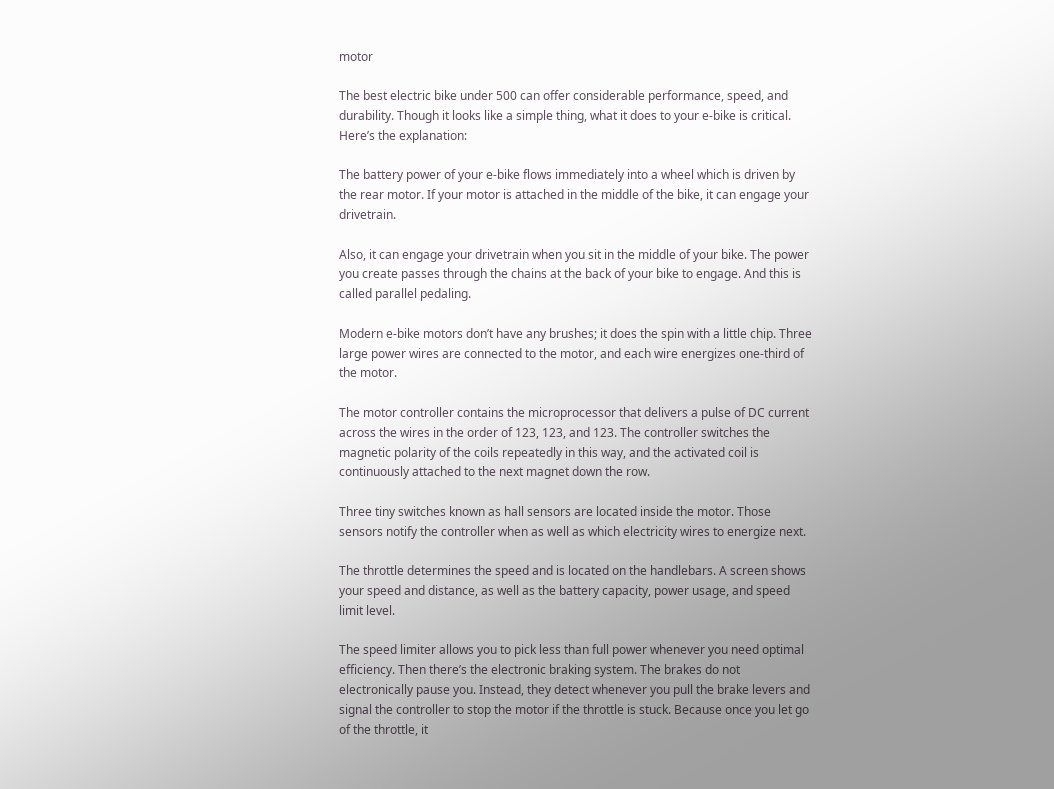motor

The best electric bike under 500 can offer considerable performance, speed, and durability. Though it looks like a simple thing, what it does to your e-bike is critical. Here’s the explanation:

The battery power of your e-bike flows immediately into a wheel which is driven by the rear motor. If your motor is attached in the middle of the bike, it can engage your drivetrain.

Also, it can engage your drivetrain when you sit in the middle of your bike. The power you create passes through the chains at the back of your bike to engage. And this is called parallel pedaling.

Modern e-bike motors don’t have any brushes; it does the spin with a little chip. Three large power wires are connected to the motor, and each wire energizes one-third of the motor.

The motor controller contains the microprocessor that delivers a pulse of DC current across the wires in the order of 123, 123, and 123. The controller switches the magnetic polarity of the coils repeatedly in this way, and the activated coil is continuously attached to the next magnet down the row.

Three tiny switches known as hall sensors are located inside the motor. Those sensors notify the controller when as well as which electricity wires to energize next.

The throttle determines the speed and is located on the handlebars. A screen shows your speed and distance, as well as the battery capacity, power usage, and speed limit level.

The speed limiter allows you to pick less than full power whenever you need optimal efficiency. Then there’s the electronic braking system. The brakes do not electronically pause you. Instead, they detect whenever you pull the brake levers and signal the controller to stop the motor if the throttle is stuck. Because once you let go of the throttle, it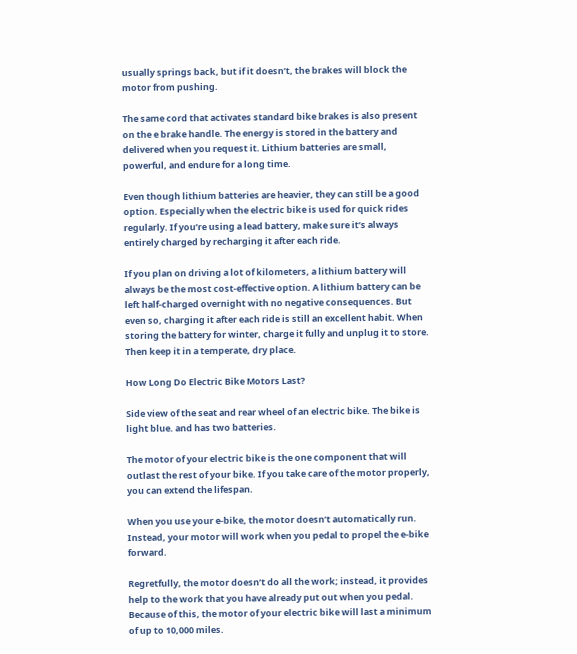usually springs back, but if it doesn’t, the brakes will block the motor from pushing.

The same cord that activates standard bike brakes is also present on the e brake handle. The energy is stored in the battery and delivered when you request it. Lithium batteries are small, powerful, and endure for a long time.

Even though lithium batteries are heavier, they can still be a good option. Especially when the electric bike is used for quick rides regularly. If you’re using a lead battery, make sure it’s always entirely charged by recharging it after each ride.

If you plan on driving a lot of kilometers, a lithium battery will always be the most cost-effective option. A lithium battery can be left half-charged overnight with no negative consequences. But even so, charging it after each ride is still an excellent habit. When storing the battery for winter, charge it fully and unplug it to store. Then keep it in a temperate, dry place.

How Long Do Electric Bike Motors Last?

Side view of the seat and rear wheel of an electric bike. The bike is light blue. and has two batteries.

The motor of your electric bike is the one component that will outlast the rest of your bike. If you take care of the motor properly, you can extend the lifespan.

When you use your e-bike, the motor doesn’t automatically run. Instead, your motor will work when you pedal to propel the e-bike forward.

Regretfully, the motor doesn’t do all the work; instead, it provides help to the work that you have already put out when you pedal. Because of this, the motor of your electric bike will last a minimum of up to 10,000 miles.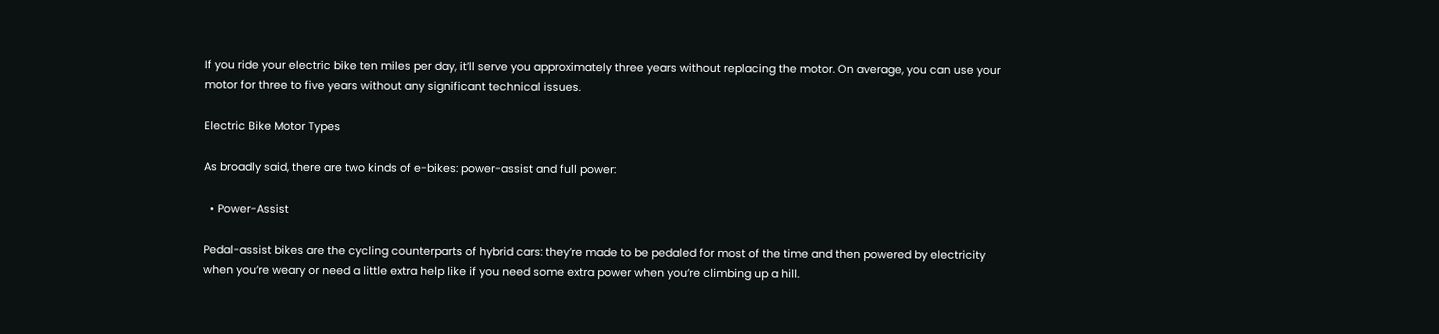If you ride your electric bike ten miles per day, it’ll serve you approximately three years without replacing the motor. On average, you can use your motor for three to five years without any significant technical issues.

Electric Bike Motor Types

As broadly said, there are two kinds of e-bikes: power-assist and full power:

  • Power-Assist

Pedal-assist bikes are the cycling counterparts of hybrid cars: they’re made to be pedaled for most of the time and then powered by electricity when you’re weary or need a little extra help like if you need some extra power when you’re climbing up a hill.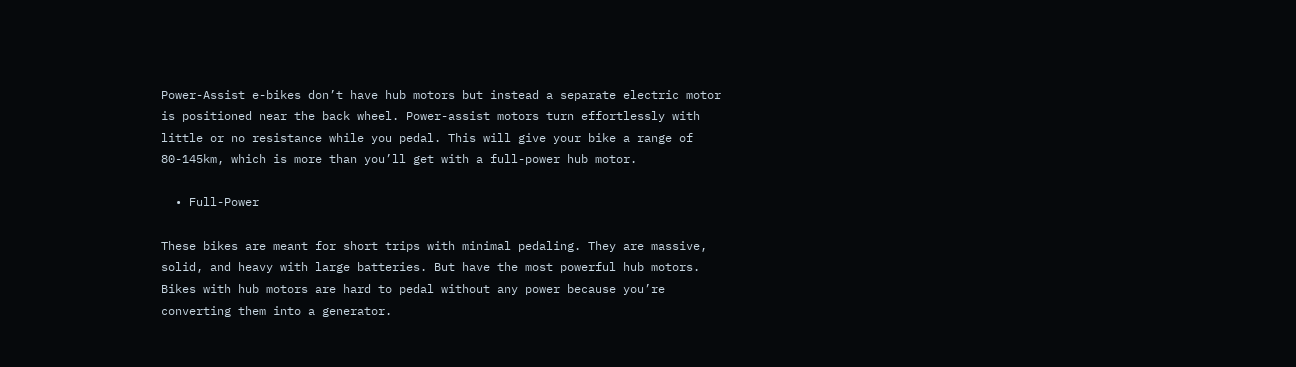Power-Assist e-bikes don’t have hub motors but instead a separate electric motor is positioned near the back wheel. Power-assist motors turn effortlessly with little or no resistance while you pedal. This will give your bike a range of 80-145km, which is more than you’ll get with a full-power hub motor.

  • Full-Power

These bikes are meant for short trips with minimal pedaling. They are massive, solid, and heavy with large batteries. But have the most powerful hub motors. Bikes with hub motors are hard to pedal without any power because you’re converting them into a generator.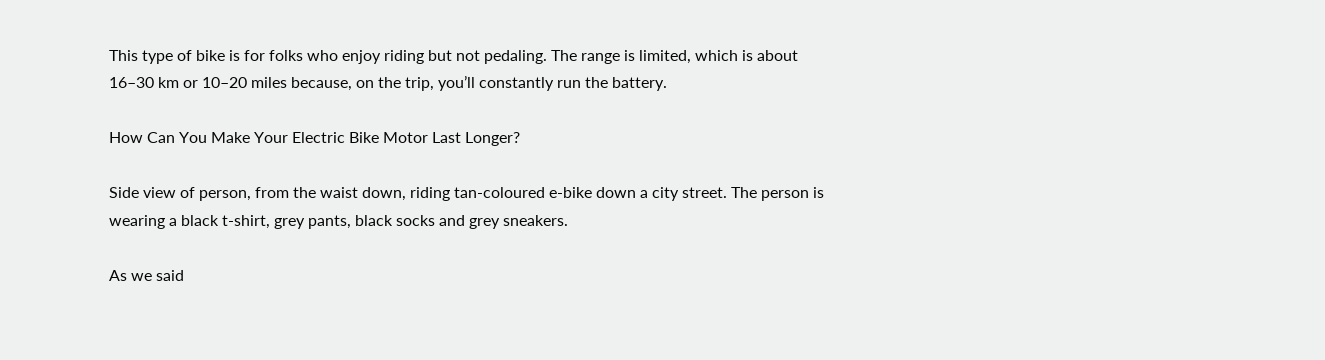This type of bike is for folks who enjoy riding but not pedaling. The range is limited, which is about 16–30 km or 10–20 miles because, on the trip, you’ll constantly run the battery.

How Can You Make Your Electric Bike Motor Last Longer?

Side view of person, from the waist down, riding tan-coloured e-bike down a city street. The person is wearing a black t-shirt, grey pants, black socks and grey sneakers.

As we said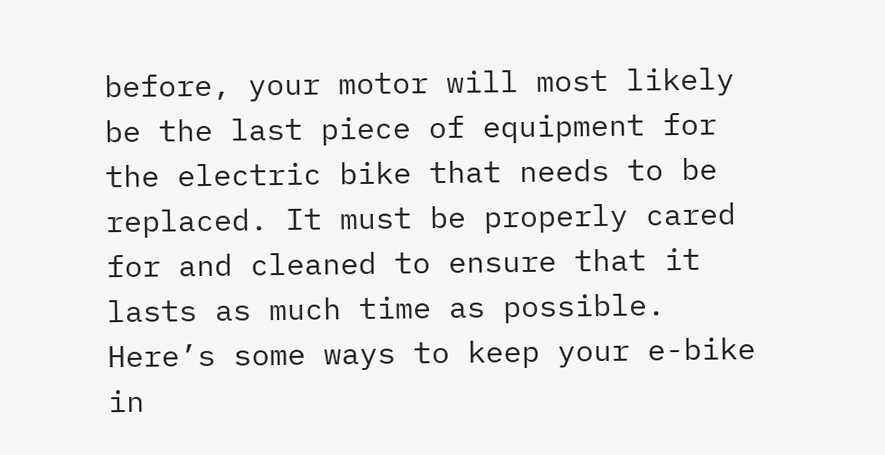before, your motor will most likely be the last piece of equipment for the electric bike that needs to be replaced. It must be properly cared for and cleaned to ensure that it lasts as much time as possible. Here’s some ways to keep your e-bike in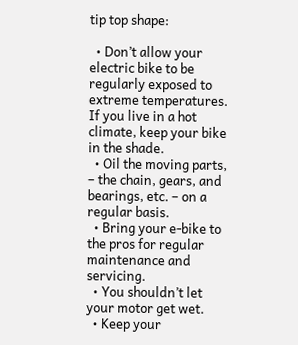tip top shape:

  • Don’t allow your electric bike to be regularly exposed to extreme temperatures. If you live in a hot climate, keep your bike in the shade.
  • Oil the moving parts, – the chain, gears, and bearings, etc. – on a regular basis.
  • Bring your e-bike to the pros for regular maintenance and servicing.
  • You shouldn’t let your motor get wet.
  • Keep your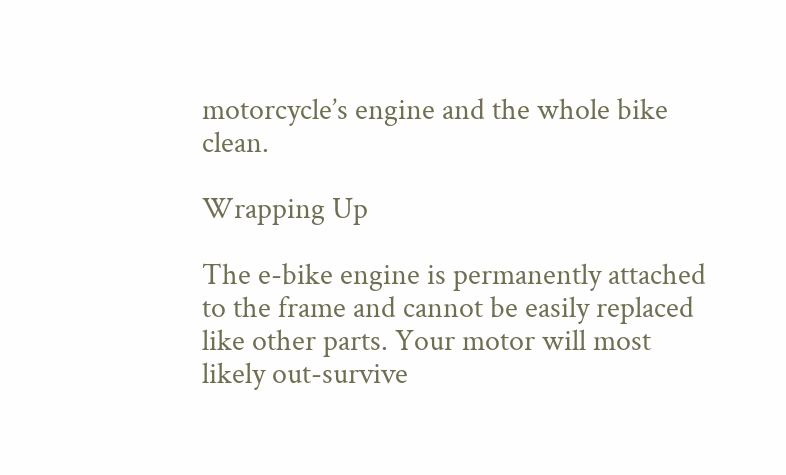motorcycle’s engine and the whole bike clean.

Wrapping Up

The e-bike engine is permanently attached to the frame and cannot be easily replaced like other parts. Your motor will most likely out-survive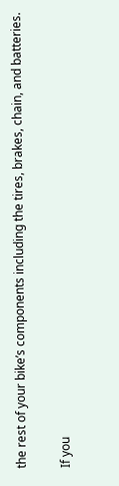the rest of your bike’s components including the tires, brakes, chain, and batteries.

If you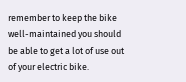remember to keep the bike well-maintained you should be able to get a lot of use out of your electric bike.